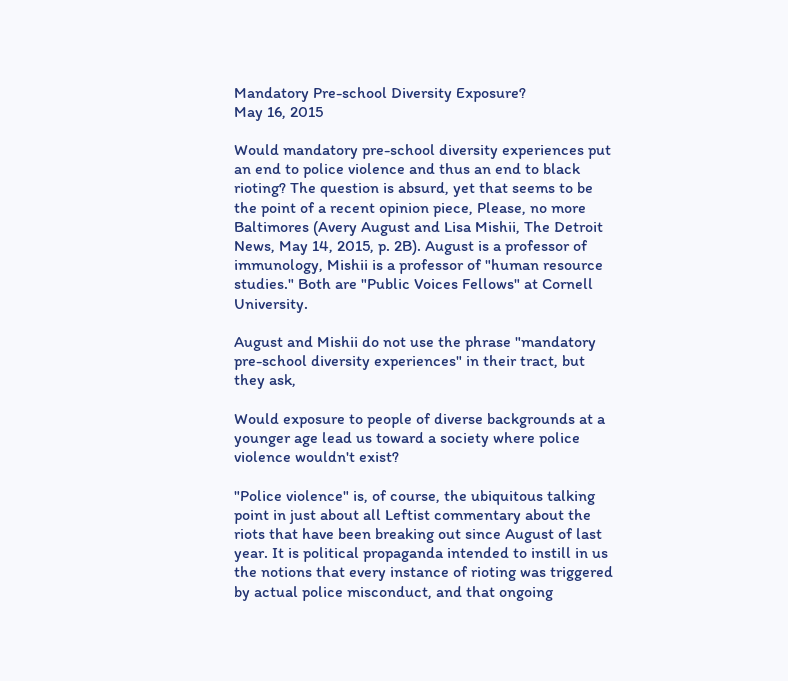Mandatory Pre-school Diversity Exposure?
May 16, 2015

Would mandatory pre-school diversity experiences put an end to police violence and thus an end to black rioting? The question is absurd, yet that seems to be the point of a recent opinion piece, Please, no more Baltimores (Avery August and Lisa Mishii, The Detroit News, May 14, 2015, p. 2B). August is a professor of immunology, Mishii is a professor of "human resource studies." Both are "Public Voices Fellows" at Cornell University.

August and Mishii do not use the phrase "mandatory pre-school diversity experiences" in their tract, but they ask,

Would exposure to people of diverse backgrounds at a younger age lead us toward a society where police violence wouldn't exist?

"Police violence" is, of course, the ubiquitous talking point in just about all Leftist commentary about the riots that have been breaking out since August of last year. It is political propaganda intended to instill in us the notions that every instance of rioting was triggered by actual police misconduct, and that ongoing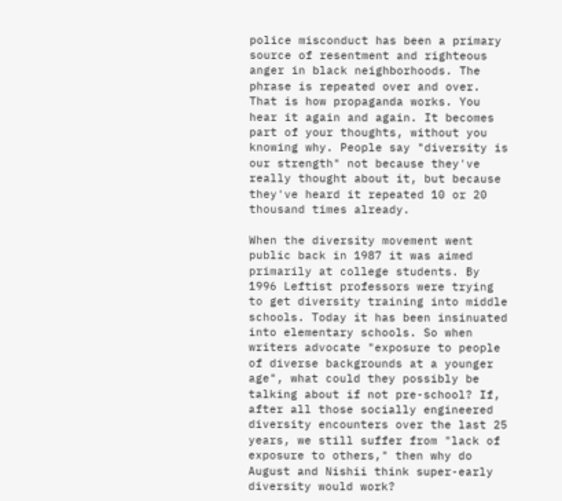police misconduct has been a primary source of resentment and righteous anger in black neighborhoods. The phrase is repeated over and over. That is how propaganda works. You hear it again and again. It becomes part of your thoughts, without you knowing why. People say "diversity is our strength" not because they've really thought about it, but because they've heard it repeated 10 or 20 thousand times already.

When the diversity movement went public back in 1987 it was aimed primarily at college students. By 1996 Leftist professors were trying to get diversity training into middle schools. Today it has been insinuated into elementary schools. So when writers advocate "exposure to people of diverse backgrounds at a younger age", what could they possibly be talking about if not pre-school? If, after all those socially engineered diversity encounters over the last 25 years, we still suffer from "lack of exposure to others," then why do August and Nishii think super-early diversity would work?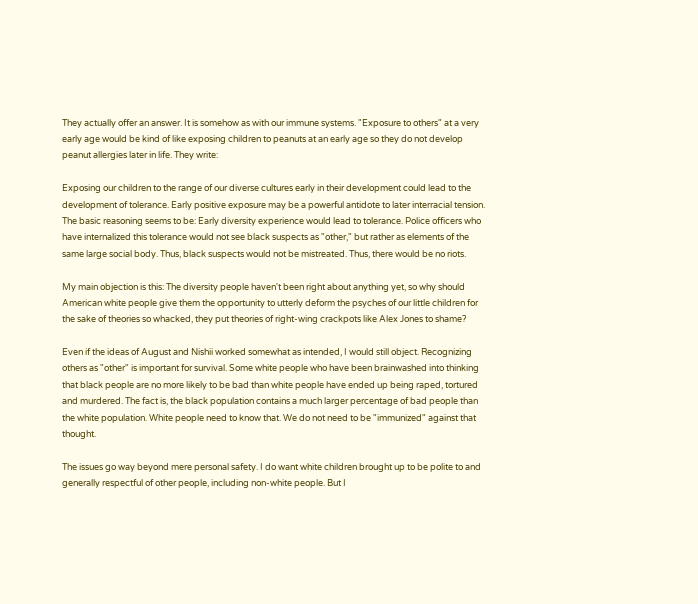They actually offer an answer. It is somehow as with our immune systems. "Exposure to others" at a very early age would be kind of like exposing children to peanuts at an early age so they do not develop peanut allergies later in life. They write:

Exposing our children to the range of our diverse cultures early in their development could lead to the development of tolerance. Early positive exposure may be a powerful antidote to later interracial tension.
The basic reasoning seems to be: Early diversity experience would lead to tolerance. Police officers who have internalized this tolerance would not see black suspects as "other," but rather as elements of the same large social body. Thus, black suspects would not be mistreated. Thus, there would be no riots.

My main objection is this: The diversity people haven't been right about anything yet, so why should American white people give them the opportunity to utterly deform the psyches of our little children for the sake of theories so whacked, they put theories of right-wing crackpots like Alex Jones to shame?

Even if the ideas of August and Nishii worked somewhat as intended, I would still object. Recognizing others as "other" is important for survival. Some white people who have been brainwashed into thinking that black people are no more likely to be bad than white people have ended up being raped, tortured and murdered. The fact is, the black population contains a much larger percentage of bad people than the white population. White people need to know that. We do not need to be "immunized" against that thought.

The issues go way beyond mere personal safety. I do want white children brought up to be polite to and generally respectful of other people, including non-white people. But I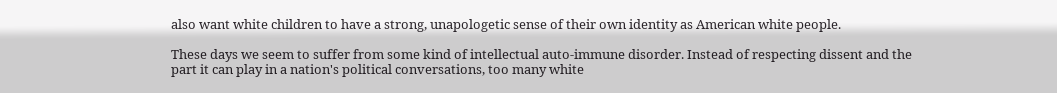also want white children to have a strong, unapologetic sense of their own identity as American white people.

These days we seem to suffer from some kind of intellectual auto-immune disorder. Instead of respecting dissent and the part it can play in a nation's political conversations, too many white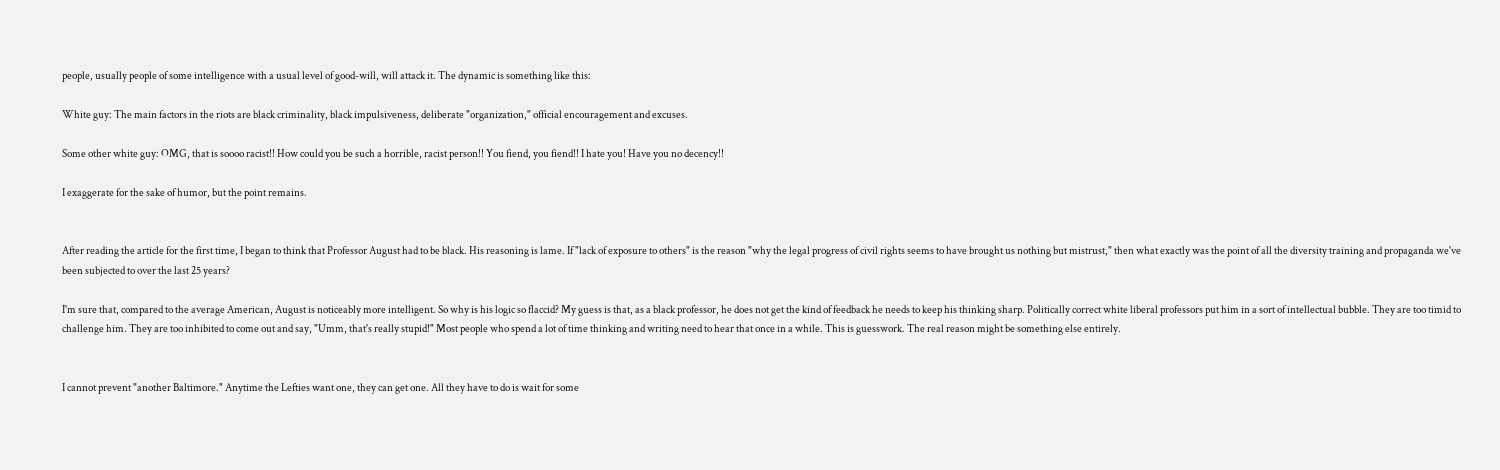people, usually people of some intelligence with a usual level of good-will, will attack it. The dynamic is something like this:

White guy: The main factors in the riots are black criminality, black impulsiveness, deliberate "organization," official encouragement and excuses.

Some other white guy: OMG, that is soooo racist!! How could you be such a horrible, racist person!! You fiend, you fiend!! I hate you! Have you no decency!!

I exaggerate for the sake of humor, but the point remains.


After reading the article for the first time, I began to think that Professor August had to be black. His reasoning is lame. If "lack of exposure to others" is the reason "why the legal progress of civil rights seems to have brought us nothing but mistrust," then what exactly was the point of all the diversity training and propaganda we've been subjected to over the last 25 years?

I'm sure that, compared to the average American, August is noticeably more intelligent. So why is his logic so flaccid? My guess is that, as a black professor, he does not get the kind of feedback he needs to keep his thinking sharp. Politically correct white liberal professors put him in a sort of intellectual bubble. They are too timid to challenge him. They are too inhibited to come out and say, "Umm, that's really stupid!" Most people who spend a lot of time thinking and writing need to hear that once in a while. This is guesswork. The real reason might be something else entirely.


I cannot prevent "another Baltimore." Anytime the Lefties want one, they can get one. All they have to do is wait for some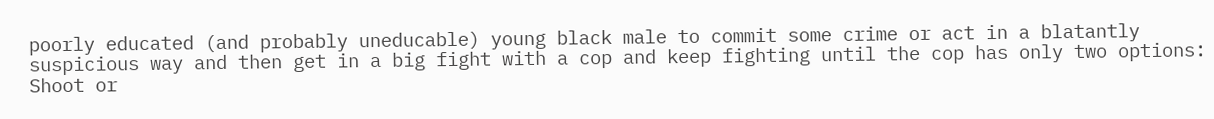poorly educated (and probably uneducable) young black male to commit some crime or act in a blatantly suspicious way and then get in a big fight with a cop and keep fighting until the cop has only two options: Shoot or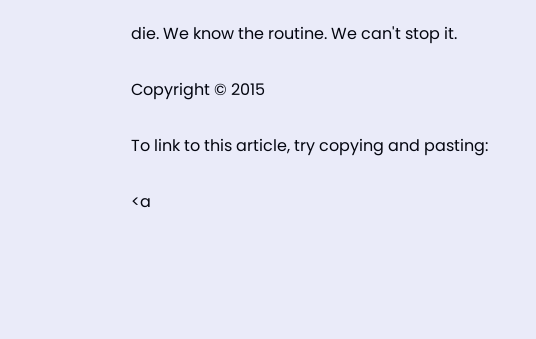die. We know the routine. We can't stop it.

Copyright © 2015

To link to this article, try copying and pasting:

<a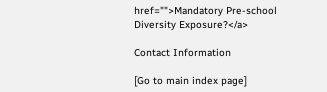href="">Mandatory Pre-school Diversity Exposure?</a>

Contact Information

[Go to main index page]